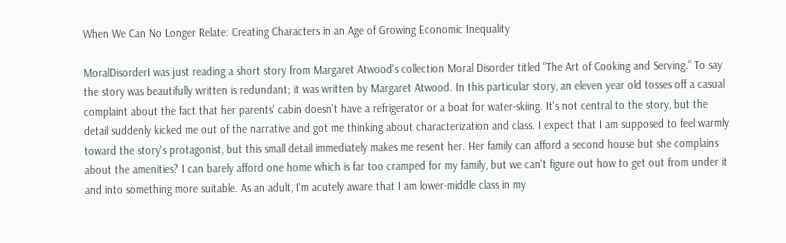When We Can No Longer Relate: Creating Characters in an Age of Growing Economic Inequality

MoralDisorderI was just reading a short story from Margaret Atwood's collection Moral Disorder titled "The Art of Cooking and Serving." To say the story was beautifully written is redundant; it was written by Margaret Atwood. In this particular story, an eleven year old tosses off a casual complaint about the fact that her parents' cabin doesn't have a refrigerator or a boat for water-skiing. It's not central to the story, but the detail suddenly kicked me out of the narrative and got me thinking about characterization and class. I expect that I am supposed to feel warmly toward the story's protagonist, but this small detail immediately makes me resent her. Her family can afford a second house but she complains about the amenities? I can barely afford one home which is far too cramped for my family, but we can't figure out how to get out from under it and into something more suitable. As an adult, I'm acutely aware that I am lower-middle class in my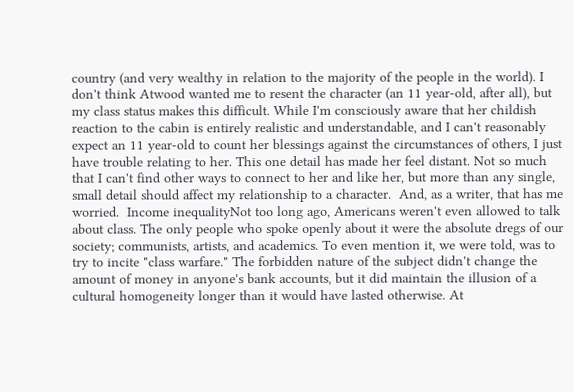country (and very wealthy in relation to the majority of the people in the world). I don't think Atwood wanted me to resent the character (an 11 year-old, after all), but my class status makes this difficult. While I'm consciously aware that her childish reaction to the cabin is entirely realistic and understandable, and I can't reasonably expect an 11 year-old to count her blessings against the circumstances of others, I just have trouble relating to her. This one detail has made her feel distant. Not so much that I can't find other ways to connect to her and like her, but more than any single, small detail should affect my relationship to a character.  And, as a writer, that has me worried.  Income inequalityNot too long ago, Americans weren't even allowed to talk about class. The only people who spoke openly about it were the absolute dregs of our society; communists, artists, and academics. To even mention it, we were told, was to try to incite "class warfare." The forbidden nature of the subject didn't change the amount of money in anyone's bank accounts, but it did maintain the illusion of a cultural homogeneity longer than it would have lasted otherwise. At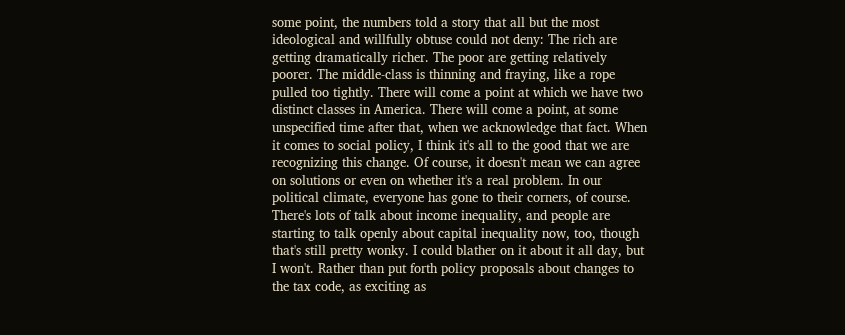some point, the numbers told a story that all but the most ideological and willfully obtuse could not deny: The rich are getting dramatically richer. The poor are getting relatively poorer. The middle-class is thinning and fraying, like a rope pulled too tightly. There will come a point at which we have two distinct classes in America. There will come a point, at some unspecified time after that, when we acknowledge that fact. When it comes to social policy, I think it's all to the good that we are recognizing this change. Of course, it doesn't mean we can agree on solutions or even on whether it's a real problem. In our political climate, everyone has gone to their corners, of course. There's lots of talk about income inequality, and people are starting to talk openly about capital inequality now, too, though that's still pretty wonky. I could blather on it about it all day, but I won't. Rather than put forth policy proposals about changes to the tax code, as exciting as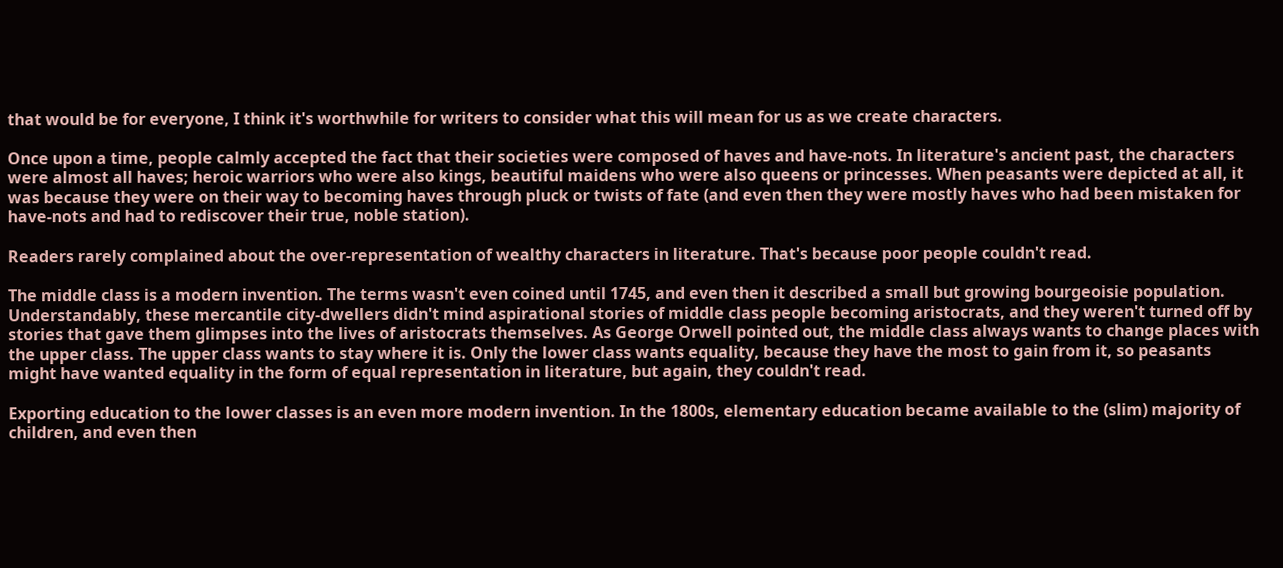that would be for everyone, I think it's worthwhile for writers to consider what this will mean for us as we create characters.

Once upon a time, people calmly accepted the fact that their societies were composed of haves and have-nots. In literature's ancient past, the characters were almost all haves; heroic warriors who were also kings, beautiful maidens who were also queens or princesses. When peasants were depicted at all, it was because they were on their way to becoming haves through pluck or twists of fate (and even then they were mostly haves who had been mistaken for have-nots and had to rediscover their true, noble station).

Readers rarely complained about the over-representation of wealthy characters in literature. That's because poor people couldn't read.

The middle class is a modern invention. The terms wasn't even coined until 1745, and even then it described a small but growing bourgeoisie population. Understandably, these mercantile city-dwellers didn't mind aspirational stories of middle class people becoming aristocrats, and they weren't turned off by stories that gave them glimpses into the lives of aristocrats themselves. As George Orwell pointed out, the middle class always wants to change places with the upper class. The upper class wants to stay where it is. Only the lower class wants equality, because they have the most to gain from it, so peasants might have wanted equality in the form of equal representation in literature, but again, they couldn't read.

Exporting education to the lower classes is an even more modern invention. In the 1800s, elementary education became available to the (slim) majority of children, and even then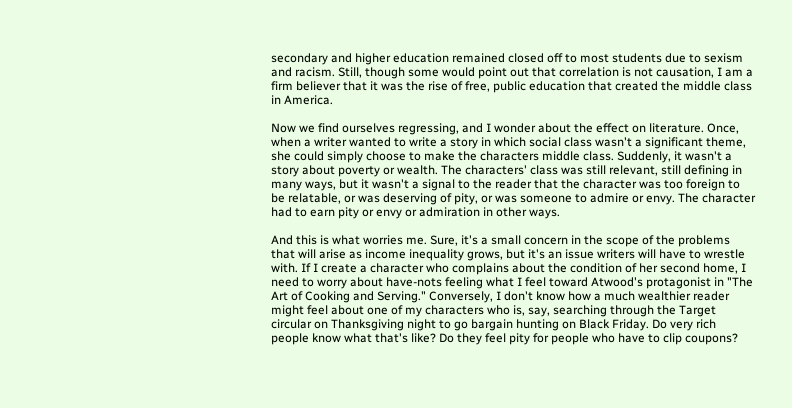secondary and higher education remained closed off to most students due to sexism and racism. Still, though some would point out that correlation is not causation, I am a firm believer that it was the rise of free, public education that created the middle class in America.

Now we find ourselves regressing, and I wonder about the effect on literature. Once, when a writer wanted to write a story in which social class wasn't a significant theme, she could simply choose to make the characters middle class. Suddenly, it wasn't a story about poverty or wealth. The characters' class was still relevant, still defining in many ways, but it wasn't a signal to the reader that the character was too foreign to be relatable, or was deserving of pity, or was someone to admire or envy. The character had to earn pity or envy or admiration in other ways.

And this is what worries me. Sure, it's a small concern in the scope of the problems that will arise as income inequality grows, but it's an issue writers will have to wrestle with. If I create a character who complains about the condition of her second home, I need to worry about have-nots feeling what I feel toward Atwood's protagonist in "The Art of Cooking and Serving." Conversely, I don't know how a much wealthier reader might feel about one of my characters who is, say, searching through the Target circular on Thanksgiving night to go bargain hunting on Black Friday. Do very rich people know what that's like? Do they feel pity for people who have to clip coupons?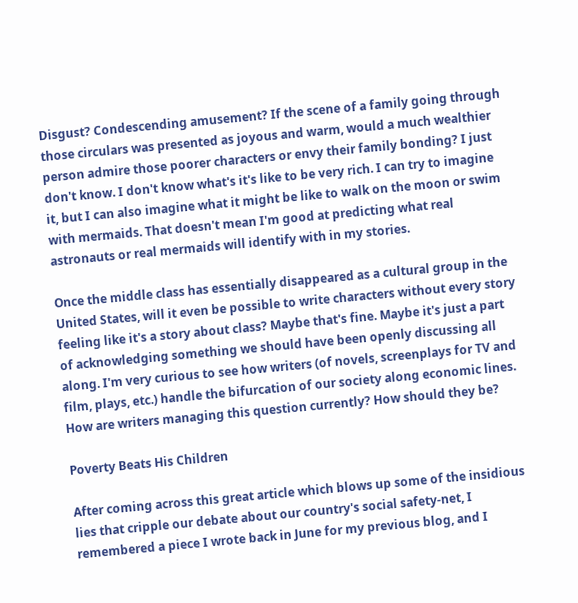Disgust? Condescending amusement? If the scene of a family going through those circulars was presented as joyous and warm, would a much wealthier person admire those poorer characters or envy their family bonding? I just don't know. I don't know what's it's like to be very rich. I can try to imagine it, but I can also imagine what it might be like to walk on the moon or swim with mermaids. That doesn't mean I'm good at predicting what real astronauts or real mermaids will identify with in my stories.

Once the middle class has essentially disappeared as a cultural group in the United States, will it even be possible to write characters without every story feeling like it's a story about class? Maybe that's fine. Maybe it's just a part of acknowledging something we should have been openly discussing all along. I'm very curious to see how writers (of novels, screenplays for TV and film, plays, etc.) handle the bifurcation of our society along economic lines. How are writers managing this question currently? How should they be?

Poverty Beats His Children

After coming across this great article which blows up some of the insidious lies that cripple our debate about our country's social safety-net, I remembered a piece I wrote back in June for my previous blog, and I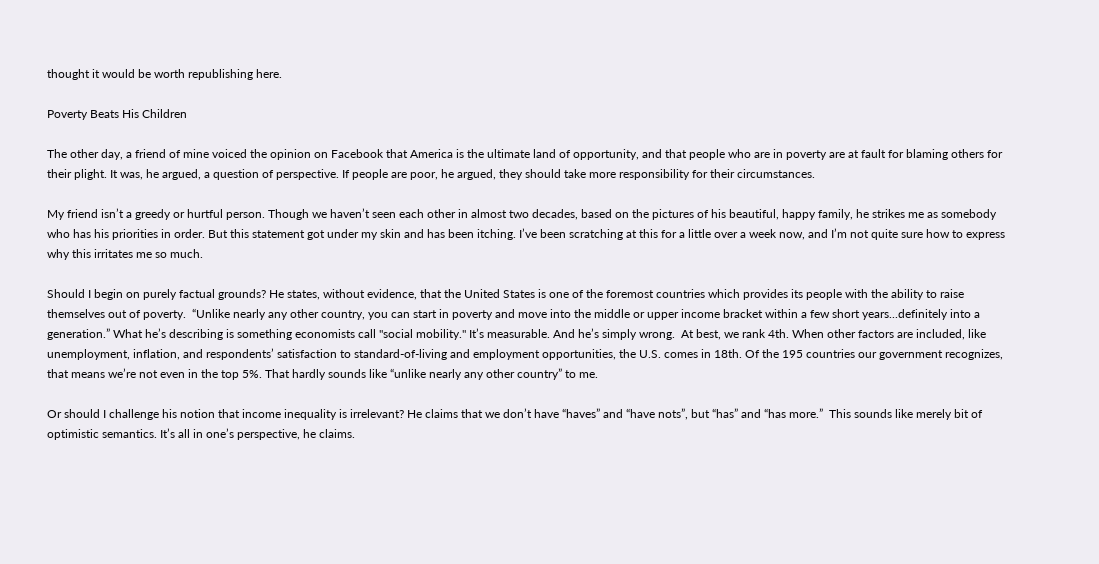thought it would be worth republishing here.

Poverty Beats His Children

The other day, a friend of mine voiced the opinion on Facebook that America is the ultimate land of opportunity, and that people who are in poverty are at fault for blaming others for their plight. It was, he argued, a question of perspective. If people are poor, he argued, they should take more responsibility for their circumstances.

My friend isn’t a greedy or hurtful person. Though we haven’t seen each other in almost two decades, based on the pictures of his beautiful, happy family, he strikes me as somebody who has his priorities in order. But this statement got under my skin and has been itching. I’ve been scratching at this for a little over a week now, and I’m not quite sure how to express why this irritates me so much.

Should I begin on purely factual grounds? He states, without evidence, that the United States is one of the foremost countries which provides its people with the ability to raise themselves out of poverty.  “Unlike nearly any other country, you can start in poverty and move into the middle or upper income bracket within a few short years...definitely into a generation.” What he’s describing is something economists call "social mobility." It’s measurable. And he’s simply wrong.  At best, we rank 4th. When other factors are included, like unemployment, inflation, and respondents’ satisfaction to standard-of-living and employment opportunities, the U.S. comes in 18th. Of the 195 countries our government recognizes, that means we’re not even in the top 5%. That hardly sounds like “unlike nearly any other country” to me.

Or should I challenge his notion that income inequality is irrelevant? He claims that we don’t have “haves” and “have nots”, but “has” and “has more.”  This sounds like merely bit of optimistic semantics. It’s all in one’s perspective, he claims.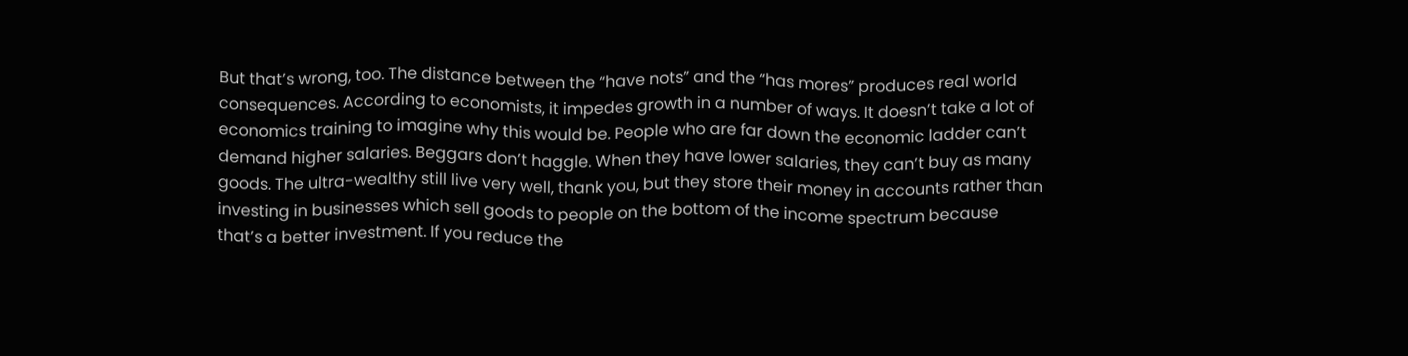But that’s wrong, too. The distance between the “have nots” and the “has mores” produces real world consequences. According to economists, it impedes growth in a number of ways. It doesn’t take a lot of economics training to imagine why this would be. People who are far down the economic ladder can’t demand higher salaries. Beggars don’t haggle. When they have lower salaries, they can’t buy as many goods. The ultra-wealthy still live very well, thank you, but they store their money in accounts rather than investing in businesses which sell goods to people on the bottom of the income spectrum because that’s a better investment. If you reduce the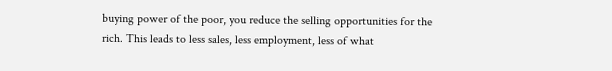buying power of the poor, you reduce the selling opportunities for the rich. This leads to less sales, less employment, less of what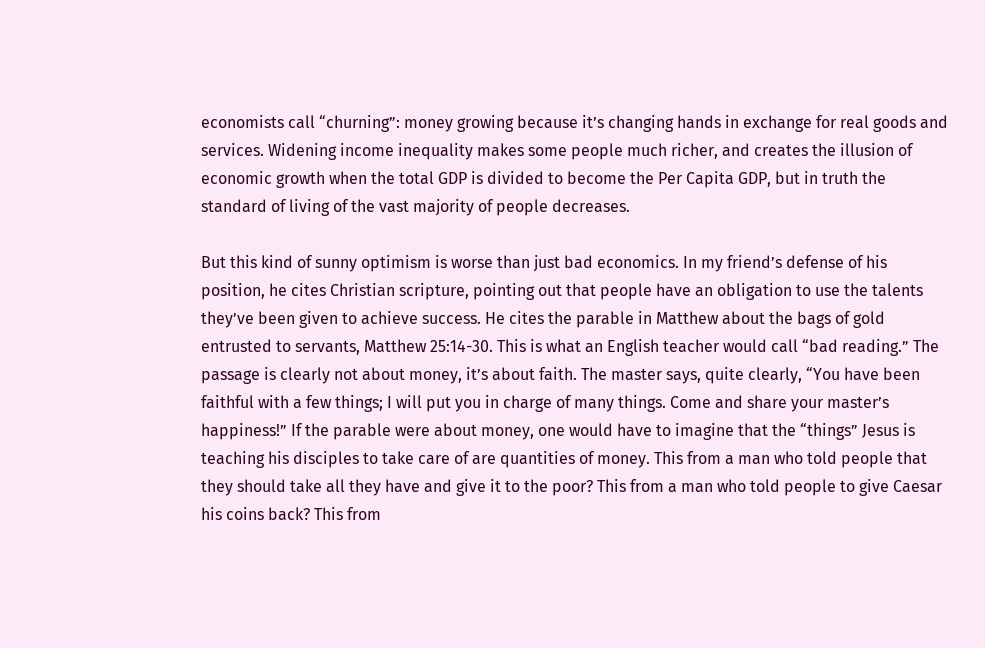economists call “churning”: money growing because it’s changing hands in exchange for real goods and services. Widening income inequality makes some people much richer, and creates the illusion of economic growth when the total GDP is divided to become the Per Capita GDP, but in truth the standard of living of the vast majority of people decreases.

But this kind of sunny optimism is worse than just bad economics. In my friend’s defense of his position, he cites Christian scripture, pointing out that people have an obligation to use the talents they’ve been given to achieve success. He cites the parable in Matthew about the bags of gold entrusted to servants, Matthew 25:14-30. This is what an English teacher would call “bad reading.” The passage is clearly not about money, it’s about faith. The master says, quite clearly, “You have been faithful with a few things; I will put you in charge of many things. Come and share your master’s happiness!” If the parable were about money, one would have to imagine that the “things” Jesus is teaching his disciples to take care of are quantities of money. This from a man who told people that they should take all they have and give it to the poor? This from a man who told people to give Caesar his coins back? This from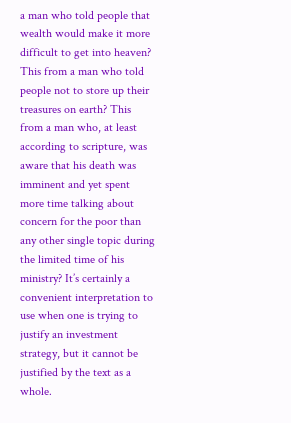a man who told people that wealth would make it more difficult to get into heaven? This from a man who told people not to store up their treasures on earth? This from a man who, at least according to scripture, was aware that his death was imminent and yet spent more time talking about concern for the poor than any other single topic during the limited time of his ministry? It’s certainly a convenient interpretation to use when one is trying to justify an investment strategy, but it cannot be justified by the text as a whole.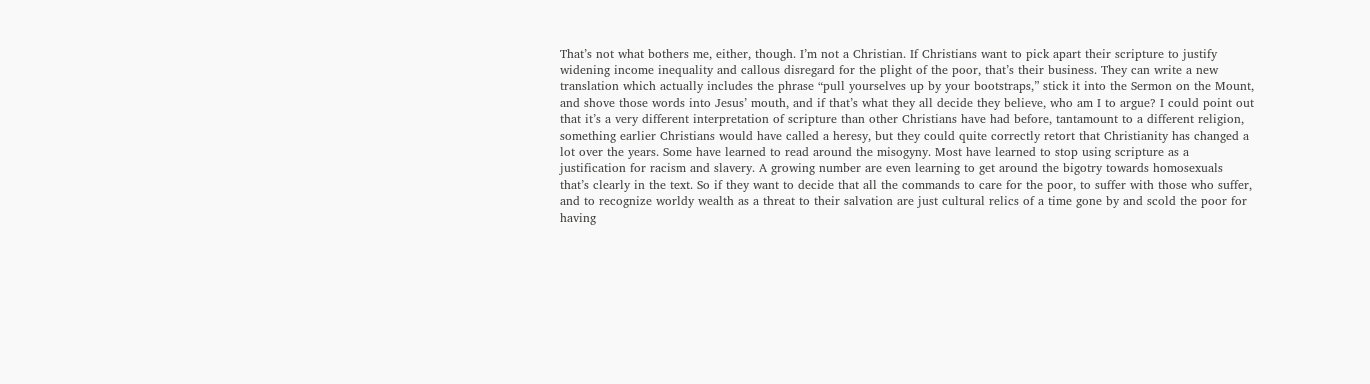That’s not what bothers me, either, though. I’m not a Christian. If Christians want to pick apart their scripture to justify widening income inequality and callous disregard for the plight of the poor, that’s their business. They can write a new translation which actually includes the phrase “pull yourselves up by your bootstraps,” stick it into the Sermon on the Mount, and shove those words into Jesus’ mouth, and if that’s what they all decide they believe, who am I to argue? I could point out that it’s a very different interpretation of scripture than other Christians have had before, tantamount to a different religion, something earlier Christians would have called a heresy, but they could quite correctly retort that Christianity has changed a lot over the years. Some have learned to read around the misogyny. Most have learned to stop using scripture as a justification for racism and slavery. A growing number are even learning to get around the bigotry towards homosexuals that’s clearly in the text. So if they want to decide that all the commands to care for the poor, to suffer with those who suffer, and to recognize worldy wealth as a threat to their salvation are just cultural relics of a time gone by and scold the poor for having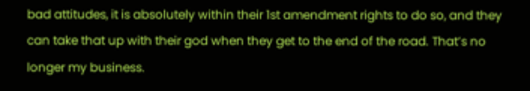bad attitudes, it is absolutely within their 1st amendment rights to do so, and they can take that up with their god when they get to the end of the road. That’s no longer my business.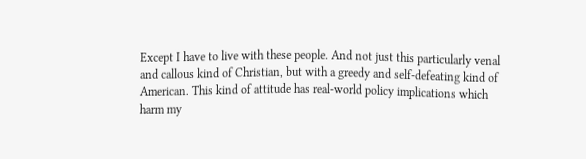Except I have to live with these people. And not just this particularly venal and callous kind of Christian, but with a greedy and self-defeating kind of American. This kind of attitude has real-world policy implications which harm my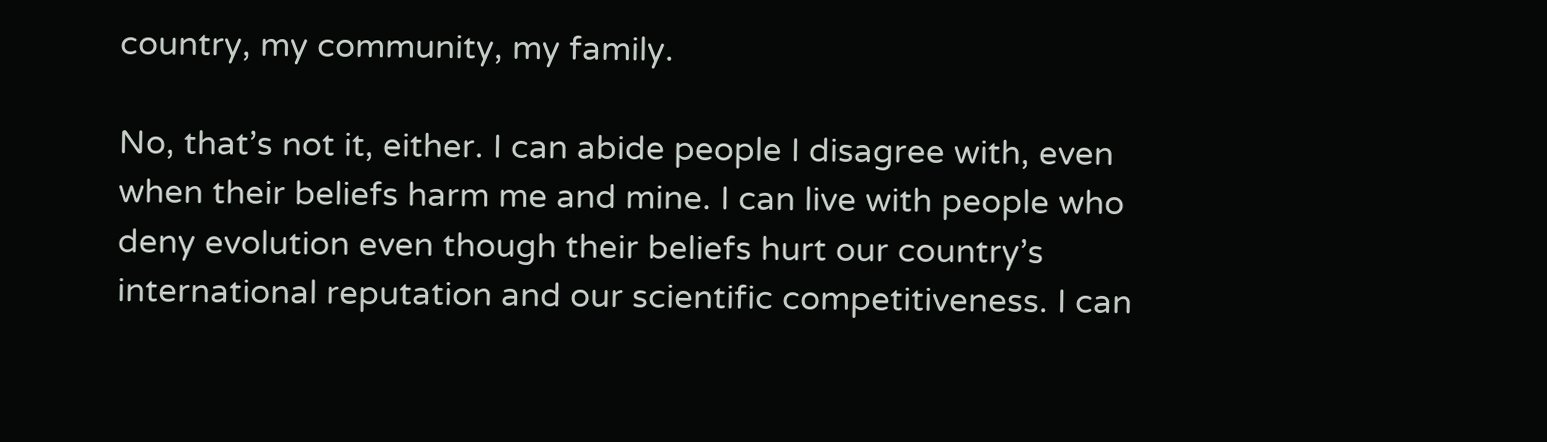country, my community, my family.

No, that’s not it, either. I can abide people I disagree with, even when their beliefs harm me and mine. I can live with people who deny evolution even though their beliefs hurt our country’s international reputation and our scientific competitiveness. I can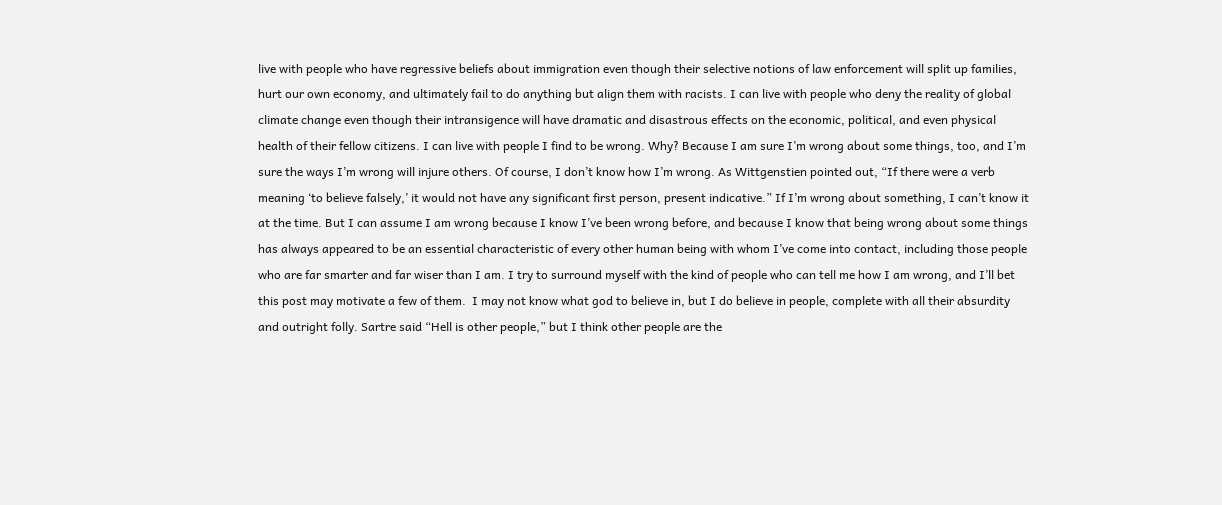live with people who have regressive beliefs about immigration even though their selective notions of law enforcement will split up families, hurt our own economy, and ultimately fail to do anything but align them with racists. I can live with people who deny the reality of global climate change even though their intransigence will have dramatic and disastrous effects on the economic, political, and even physical health of their fellow citizens. I can live with people I find to be wrong. Why? Because I am sure I’m wrong about some things, too, and I’m sure the ways I’m wrong will injure others. Of course, I don’t know how I’m wrong. As Wittgenstien pointed out, “If there were a verb meaning ‘to believe falsely,’ it would not have any significant first person, present indicative.” If I’m wrong about something, I can’t know it at the time. But I can assume I am wrong because I know I’ve been wrong before, and because I know that being wrong about some things has always appeared to be an essential characteristic of every other human being with whom I’ve come into contact, including those people who are far smarter and far wiser than I am. I try to surround myself with the kind of people who can tell me how I am wrong, and I’ll bet this post may motivate a few of them.  I may not know what god to believe in, but I do believe in people, complete with all their absurdity and outright folly. Sartre said “Hell is other people,” but I think other people are the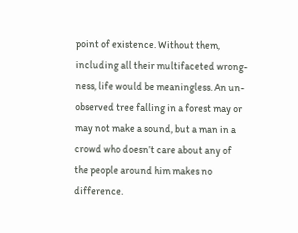point of existence. Without them, including all their multifaceted wrong-ness, life would be meaningless. An un-observed tree falling in a forest may or may not make a sound, but a man in a crowd who doesn’t care about any of the people around him makes no difference.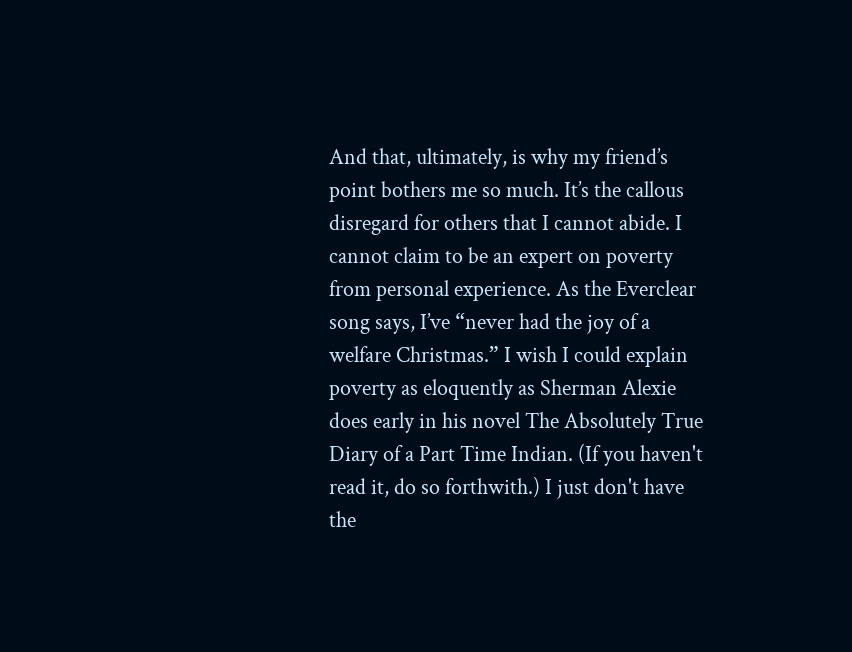And that, ultimately, is why my friend’s point bothers me so much. It’s the callous disregard for others that I cannot abide. I cannot claim to be an expert on poverty from personal experience. As the Everclear song says, I’ve “never had the joy of a welfare Christmas.” I wish I could explain poverty as eloquently as Sherman Alexie does early in his novel The Absolutely True Diary of a Part Time Indian. (If you haven't read it, do so forthwith.) I just don't have the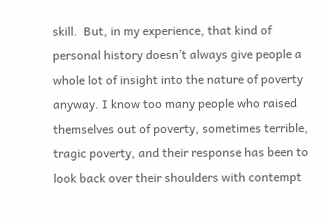skill.  But, in my experience, that kind of personal history doesn’t always give people a whole lot of insight into the nature of poverty anyway. I know too many people who raised themselves out of poverty, sometimes terrible, tragic poverty, and their response has been to look back over their shoulders with contempt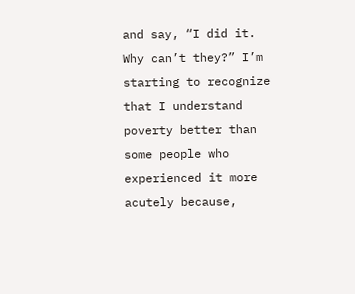and say, “I did it. Why can’t they?” I’m starting to recognize that I understand poverty better than some people who experienced it more acutely because,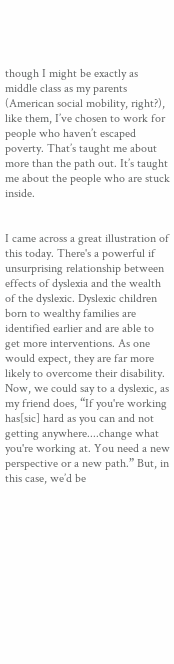though I might be exactly as middle class as my parents (American social mobility, right?), like them, I’ve chosen to work for people who haven’t escaped poverty. That’s taught me about more than the path out. It’s taught me about the people who are stuck inside.


I came across a great illustration of this today. There's a powerful if unsurprising relationship between effects of dyslexia and the wealth of the dyslexic. Dyslexic children born to wealthy families are identified earlier and are able to get more interventions. As one would expect, they are far more likely to overcome their disability. Now, we could say to a dyslexic, as my friend does, “If you're working has[sic] hard as you can and not getting anywhere....change what you're working at. You need a new perspective or a new path.” But, in this case, we’d be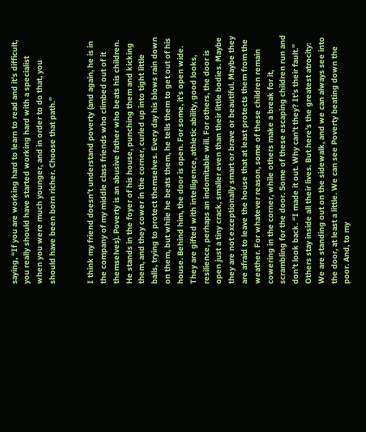saying, “If you are working hard to learn to read and it’s difficult, you really should have started working hard with a specialist when you were much younger, and in order to do that, you should have been born richer. Choose that path.”


I think my friend doesn’t understand poverty (and again, he is in the company of my middle class friends who climbed out of it themselves). Poverty is an abusive father who beats his children. He stands in the foyer of his house, punching them and kicking them, and they cower in the corner, curled up into tight little balls, trying to protect themselves. Every day his blows rain down on them, but while he beats them, he tells them to get out of his house. Behind him, the door is open. For some, it’s open wide. They are gifted with intelligence, athletic ability, good looks, resilience, perhaps an indomitable will. For others, the door is open just a tiny crack, smaller even than their little bodies. Maybe they are not exceptionally smart or brave or beautiful. Maybe they are afraid to leave the house that at least protects them from the weather. For whatever reason, some of these children remain cowering in the corner, while others make a break for it, scrambling for the door. Some of these escaping children run and don’t look back. “I made it out. Why can’t they? It’s their fault.” Others stay inside all their lives. But here’s the greatest atrocity: We are standing out on the sidewalk, and we can always see into the door, at least a little. We can see Poverty beating down the poor. And, to my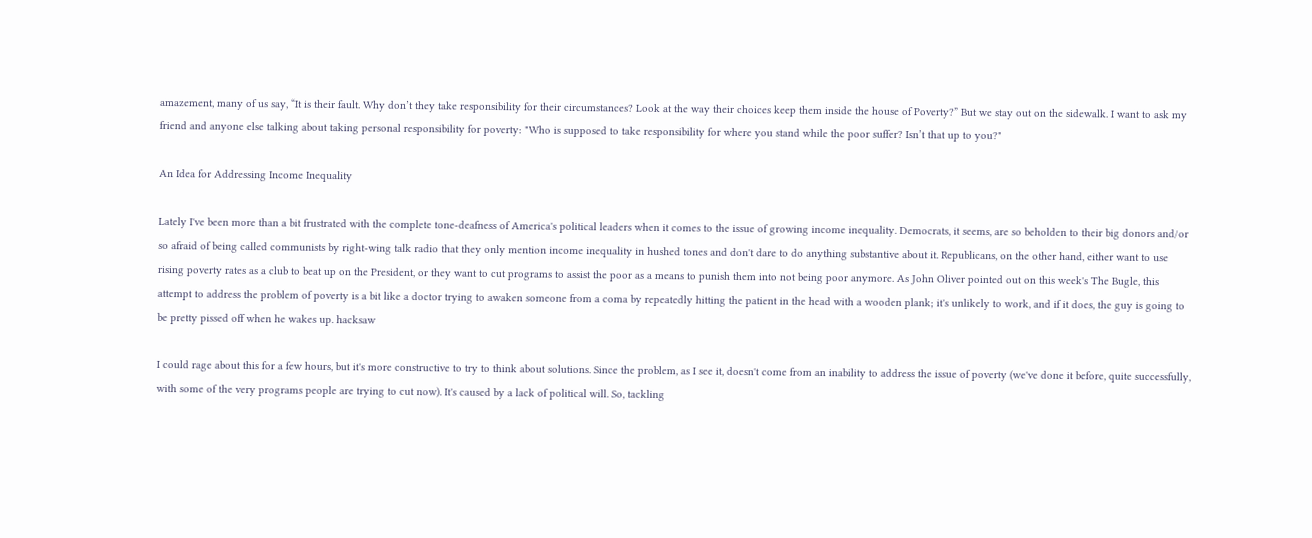amazement, many of us say, “It is their fault. Why don’t they take responsibility for their circumstances? Look at the way their choices keep them inside the house of Poverty?” But we stay out on the sidewalk. I want to ask my friend and anyone else talking about taking personal responsibility for poverty: "Who is supposed to take responsibility for where you stand while the poor suffer? Isn’t that up to you?"

An Idea for Addressing Income Inequality

Lately I've been more than a bit frustrated with the complete tone-deafness of America's political leaders when it comes to the issue of growing income inequality. Democrats, it seems, are so beholden to their big donors and/or so afraid of being called communists by right-wing talk radio that they only mention income inequality in hushed tones and don't dare to do anything substantive about it. Republicans, on the other hand, either want to use rising poverty rates as a club to beat up on the President, or they want to cut programs to assist the poor as a means to punish them into not being poor anymore. As John Oliver pointed out on this week's The Bugle, this attempt to address the problem of poverty is a bit like a doctor trying to awaken someone from a coma by repeatedly hitting the patient in the head with a wooden plank; it's unlikely to work, and if it does, the guy is going to be pretty pissed off when he wakes up. hacksaw

I could rage about this for a few hours, but it's more constructive to try to think about solutions. Since the problem, as I see it, doesn't come from an inability to address the issue of poverty (we've done it before, quite successfully, with some of the very programs people are trying to cut now). It's caused by a lack of political will. So, tackling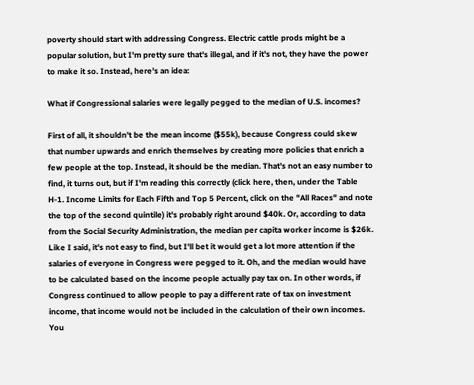poverty should start with addressing Congress. Electric cattle prods might be a popular solution, but I'm pretty sure that's illegal, and if it's not, they have the power to make it so. Instead, here's an idea:

What if Congressional salaries were legally pegged to the median of U.S. incomes?

First of all, it shouldn't be the mean income ($55k), because Congress could skew that number upwards and enrich themselves by creating more policies that enrich a few people at the top. Instead, it should be the median. That's not an easy number to find, it turns out, but if I'm reading this correctly (click here, then, under the Table H-1. Income Limits for Each Fifth and Top 5 Percent, click on the "All Races" and note the top of the second quintile) it's probably right around $40k. Or, according to data from the Social Security Administration, the median per capita worker income is $26k. Like I said, it's not easy to find, but I'll bet it would get a lot more attention if the salaries of everyone in Congress were pegged to it. Oh, and the median would have to be calculated based on the income people actually pay tax on. In other words, if Congress continued to allow people to pay a different rate of tax on investment income, that income would not be included in the calculation of their own incomes. You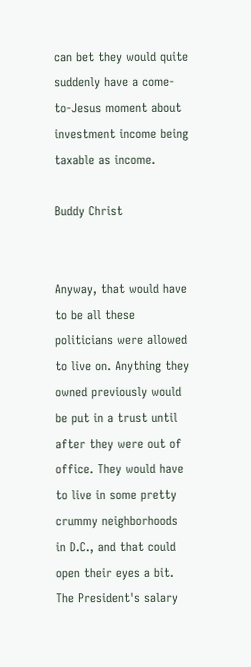can bet they would quite suddenly have a come-to-Jesus moment about investment income being taxable as income.

Buddy Christ


Anyway, that would have to be all these politicians were allowed to live on. Anything they owned previously would be put in a trust until after they were out of office. They would have to live in some pretty crummy neighborhoods in D.C., and that could open their eyes a bit. The President's salary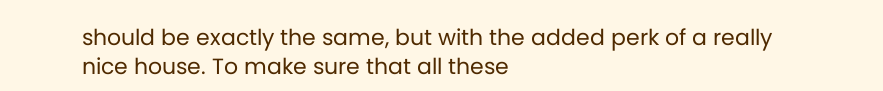should be exactly the same, but with the added perk of a really nice house. To make sure that all these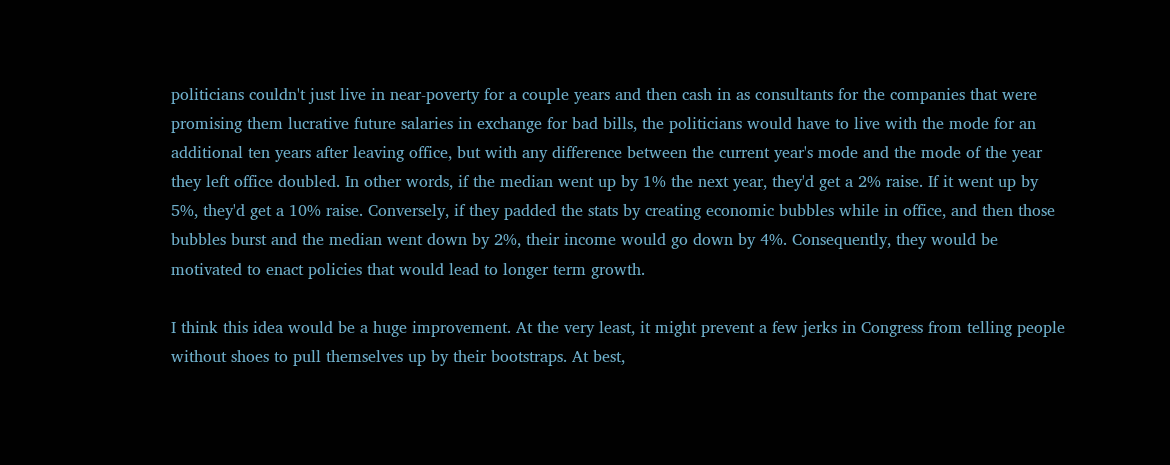politicians couldn't just live in near-poverty for a couple years and then cash in as consultants for the companies that were promising them lucrative future salaries in exchange for bad bills, the politicians would have to live with the mode for an additional ten years after leaving office, but with any difference between the current year's mode and the mode of the year they left office doubled. In other words, if the median went up by 1% the next year, they'd get a 2% raise. If it went up by 5%, they'd get a 10% raise. Conversely, if they padded the stats by creating economic bubbles while in office, and then those bubbles burst and the median went down by 2%, their income would go down by 4%. Consequently, they would be motivated to enact policies that would lead to longer term growth.

I think this idea would be a huge improvement. At the very least, it might prevent a few jerks in Congress from telling people without shoes to pull themselves up by their bootstraps. At best,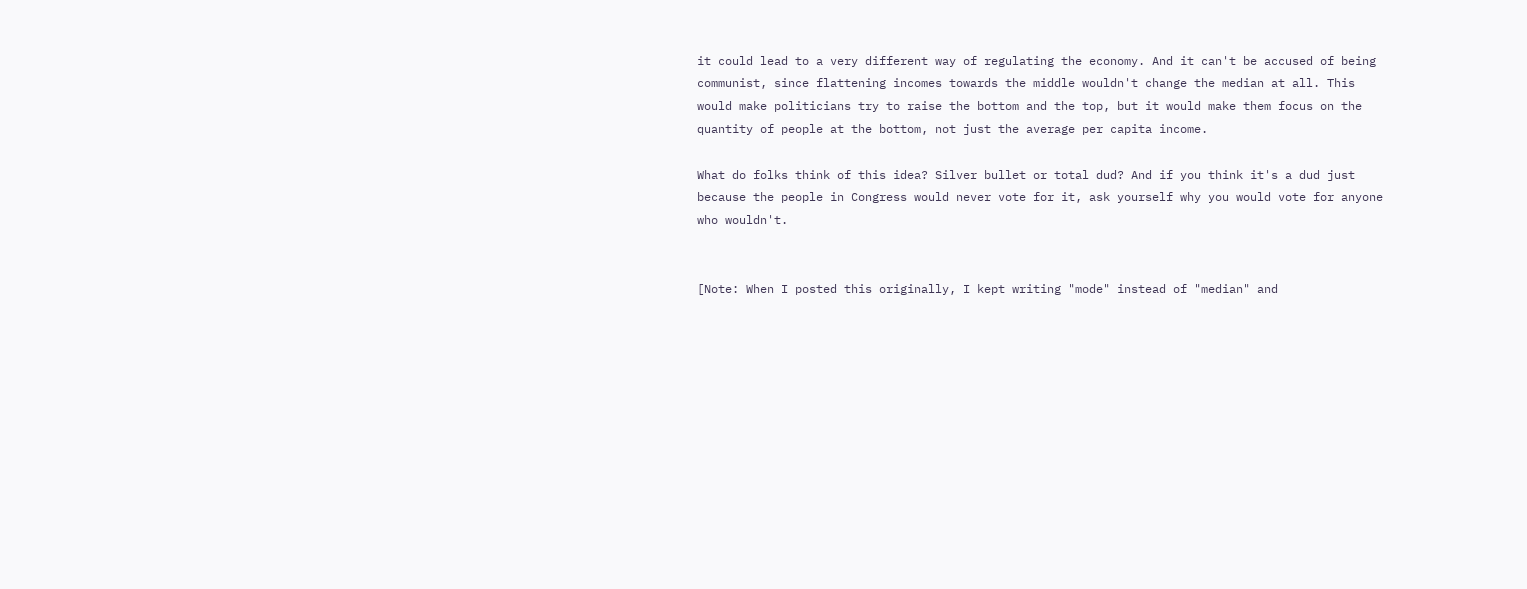it could lead to a very different way of regulating the economy. And it can't be accused of being communist, since flattening incomes towards the middle wouldn't change the median at all. This would make politicians try to raise the bottom and the top, but it would make them focus on the quantity of people at the bottom, not just the average per capita income.

What do folks think of this idea? Silver bullet or total dud? And if you think it's a dud just because the people in Congress would never vote for it, ask yourself why you would vote for anyone who wouldn't.


[Note: When I posted this originally, I kept writing "mode" instead of "median" and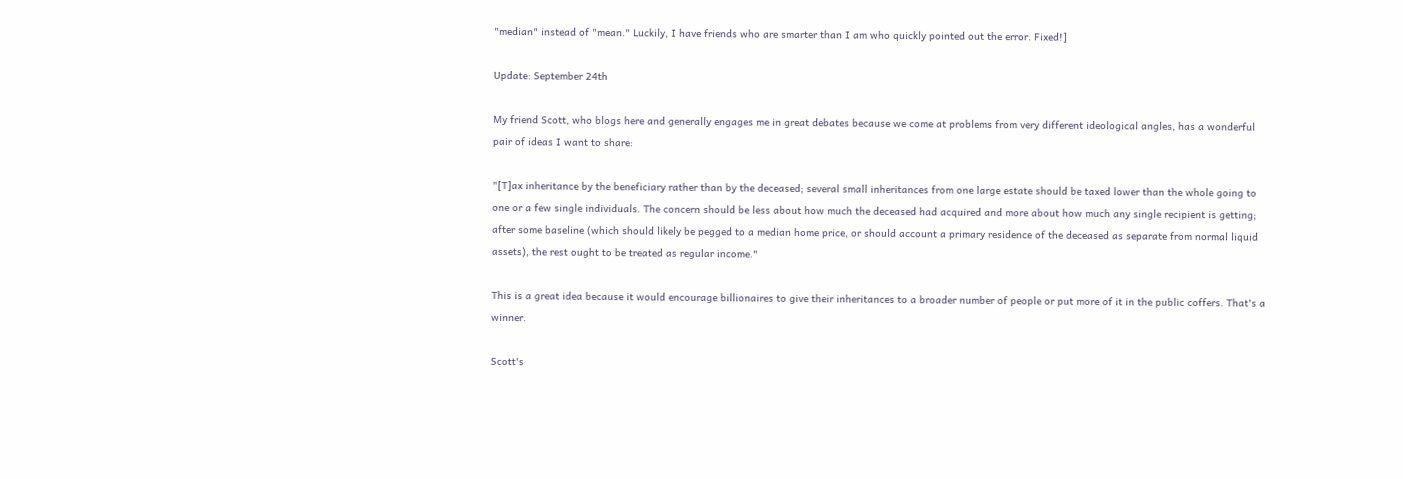"median" instead of "mean." Luckily, I have friends who are smarter than I am who quickly pointed out the error. Fixed!]

Update: September 24th

My friend Scott, who blogs here and generally engages me in great debates because we come at problems from very different ideological angles, has a wonderful pair of ideas I want to share:

"[T]ax inheritance by the beneficiary rather than by the deceased; several small inheritances from one large estate should be taxed lower than the whole going to one or a few single individuals. The concern should be less about how much the deceased had acquired and more about how much any single recipient is getting; after some baseline (which should likely be pegged to a median home price, or should account a primary residence of the deceased as separate from normal liquid assets), the rest ought to be treated as regular income."

This is a great idea because it would encourage billionaires to give their inheritances to a broader number of people or put more of it in the public coffers. That's a winner.

Scott's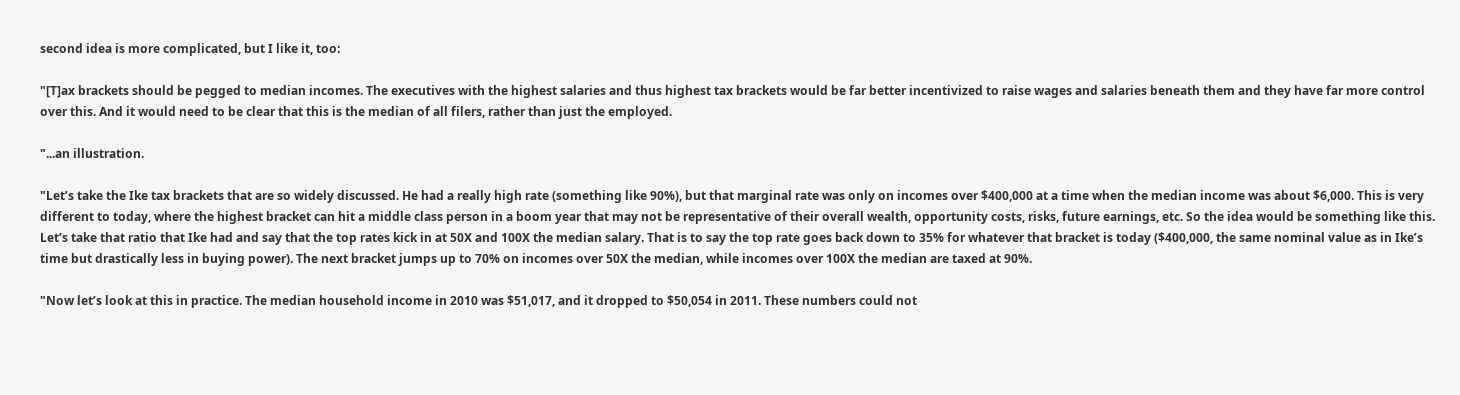second idea is more complicated, but I like it, too:

"[T]ax brackets should be pegged to median incomes. The executives with the highest salaries and thus highest tax brackets would be far better incentivized to raise wages and salaries beneath them and they have far more control over this. And it would need to be clear that this is the median of all filers, rather than just the employed.

"...an illustration.

"Let’s take the Ike tax brackets that are so widely discussed. He had a really high rate (something like 90%), but that marginal rate was only on incomes over $400,000 at a time when the median income was about $6,000. This is very different to today, where the highest bracket can hit a middle class person in a boom year that may not be representative of their overall wealth, opportunity costs, risks, future earnings, etc. So the idea would be something like this. Let’s take that ratio that Ike had and say that the top rates kick in at 50X and 100X the median salary. That is to say the top rate goes back down to 35% for whatever that bracket is today ($400,000, the same nominal value as in Ike’s time but drastically less in buying power). The next bracket jumps up to 70% on incomes over 50X the median, while incomes over 100X the median are taxed at 90%.

"Now let’s look at this in practice. The median household income in 2010 was $51,017, and it dropped to $50,054 in 2011. These numbers could not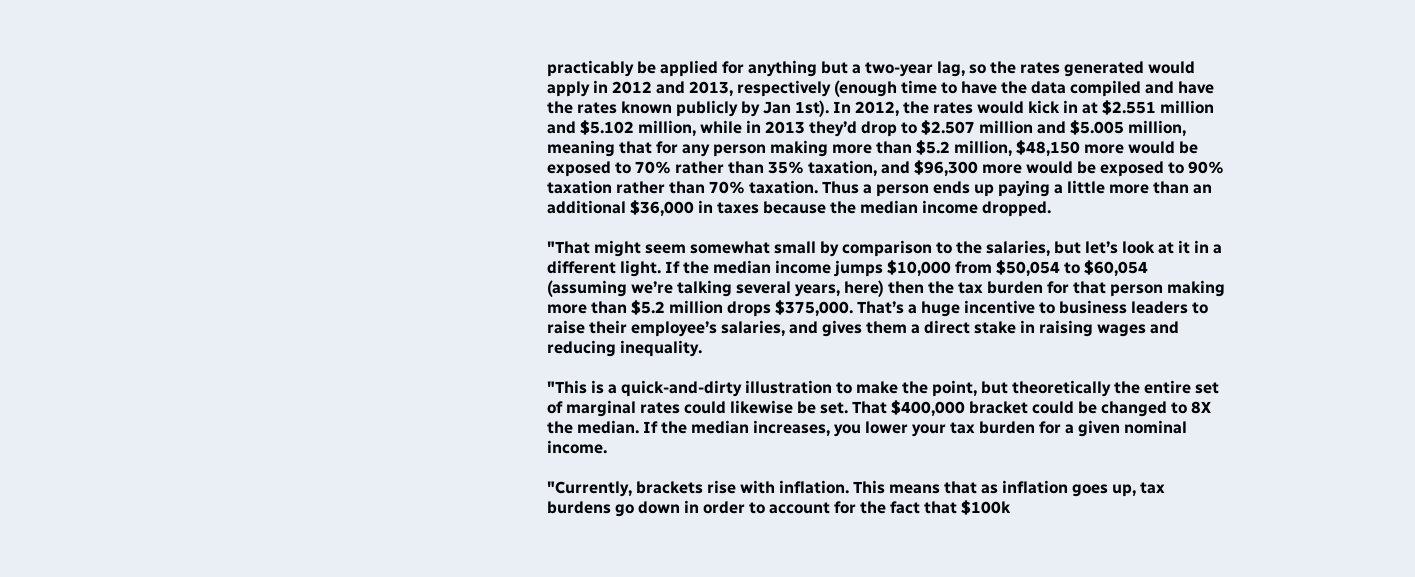practicably be applied for anything but a two-year lag, so the rates generated would apply in 2012 and 2013, respectively (enough time to have the data compiled and have the rates known publicly by Jan 1st). In 2012, the rates would kick in at $2.551 million and $5.102 million, while in 2013 they’d drop to $2.507 million and $5.005 million, meaning that for any person making more than $5.2 million, $48,150 more would be exposed to 70% rather than 35% taxation, and $96,300 more would be exposed to 90% taxation rather than 70% taxation. Thus a person ends up paying a little more than an additional $36,000 in taxes because the median income dropped.

"That might seem somewhat small by comparison to the salaries, but let’s look at it in a different light. If the median income jumps $10,000 from $50,054 to $60,054 (assuming we’re talking several years, here) then the tax burden for that person making more than $5.2 million drops $375,000. That’s a huge incentive to business leaders to raise their employee’s salaries, and gives them a direct stake in raising wages and reducing inequality.

"This is a quick-and-dirty illustration to make the point, but theoretically the entire set of marginal rates could likewise be set. That $400,000 bracket could be changed to 8X the median. If the median increases, you lower your tax burden for a given nominal income.

"Currently, brackets rise with inflation. This means that as inflation goes up, tax burdens go down in order to account for the fact that $100k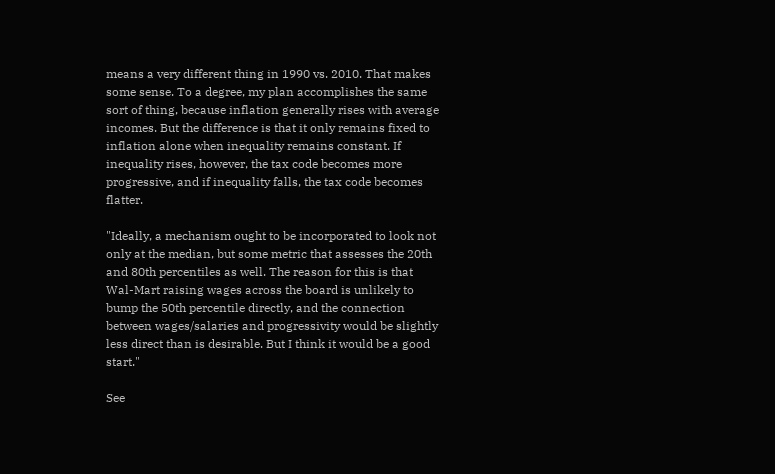means a very different thing in 1990 vs. 2010. That makes some sense. To a degree, my plan accomplishes the same sort of thing, because inflation generally rises with average incomes. But the difference is that it only remains fixed to inflation alone when inequality remains constant. If inequality rises, however, the tax code becomes more progressive, and if inequality falls, the tax code becomes flatter.

"Ideally, a mechanism ought to be incorporated to look not only at the median, but some metric that assesses the 20th and 80th percentiles as well. The reason for this is that Wal-Mart raising wages across the board is unlikely to bump the 50th percentile directly, and the connection between wages/salaries and progressivity would be slightly less direct than is desirable. But I think it would be a good start."

See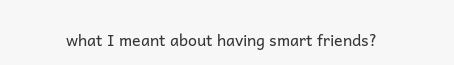what I meant about having smart friends?